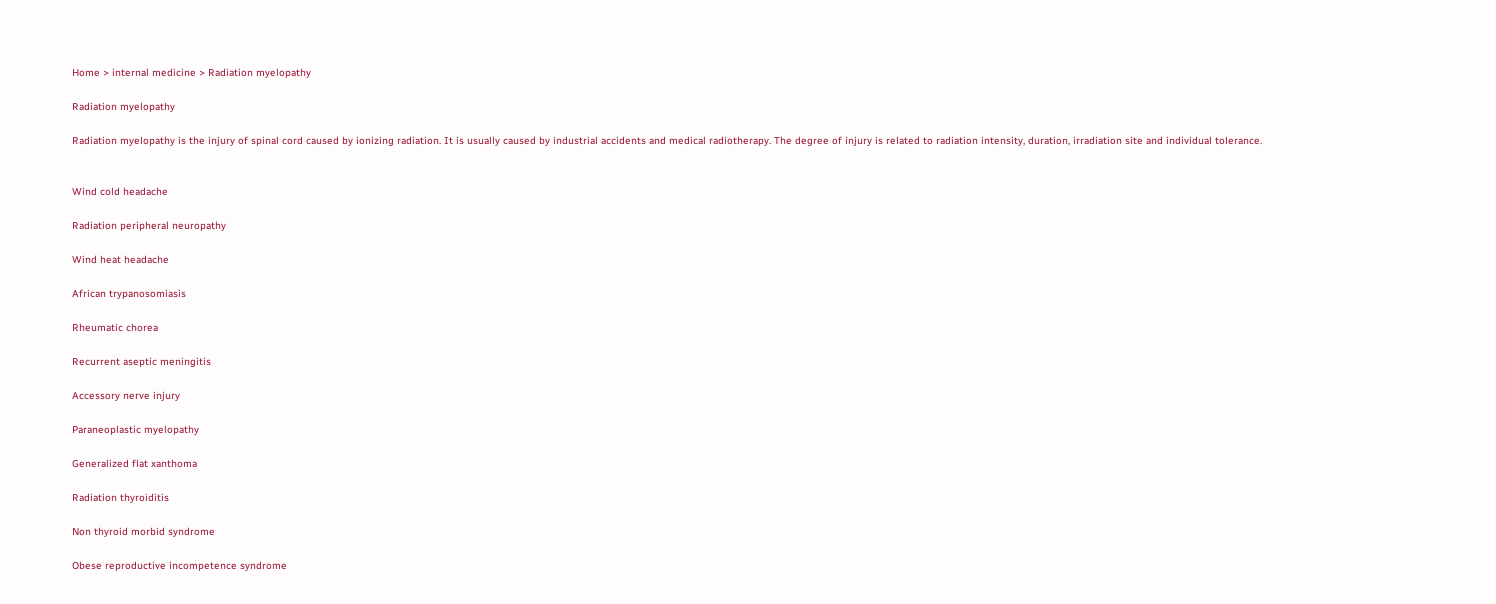Home > internal medicine > Radiation myelopathy

Radiation myelopathy

Radiation myelopathy is the injury of spinal cord caused by ionizing radiation. It is usually caused by industrial accidents and medical radiotherapy. The degree of injury is related to radiation intensity, duration, irradiation site and individual tolerance.


Wind cold headache

Radiation peripheral neuropathy

Wind heat headache

African trypanosomiasis

Rheumatic chorea

Recurrent aseptic meningitis

Accessory nerve injury

Paraneoplastic myelopathy

Generalized flat xanthoma

Radiation thyroiditis

Non thyroid morbid syndrome

Obese reproductive incompetence syndrome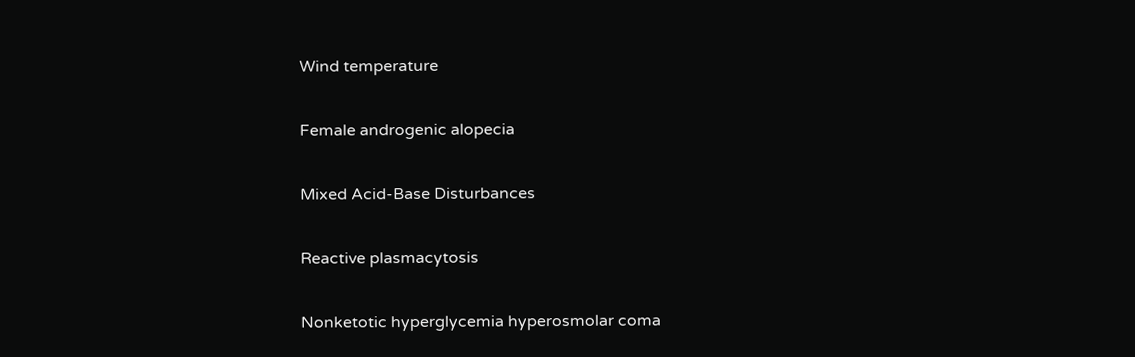Wind temperature

Female androgenic alopecia

Mixed Acid-Base Disturbances

Reactive plasmacytosis

Nonketotic hyperglycemia hyperosmolar coma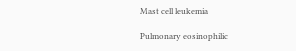Mast cell leukemia

Pulmonary eosinophilic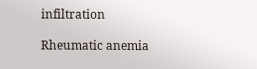infiltration

Rheumatic anemia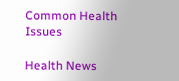Common Health Issues

Health News